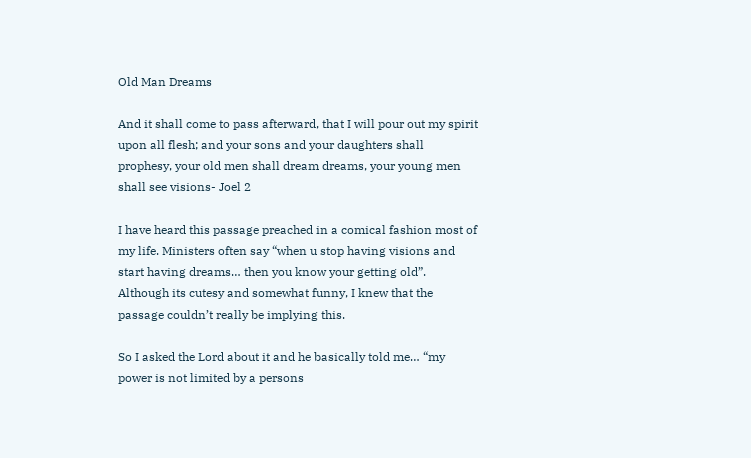Old Man Dreams

And it shall come to pass afterward, that I will pour out my spirit upon all flesh; and your sons and your daughters shall prophesy, your old men shall dream dreams, your young men shall see visions- Joel 2

I have heard this passage preached in a comical fashion most of my life. Ministers often say “when u stop having visions and start having dreams… then you know your getting old”. Although its cutesy and somewhat funny, I knew that the passage couldn’t really be implying this.

So I asked the Lord about it and he basically told me… “my power is not limited by a persons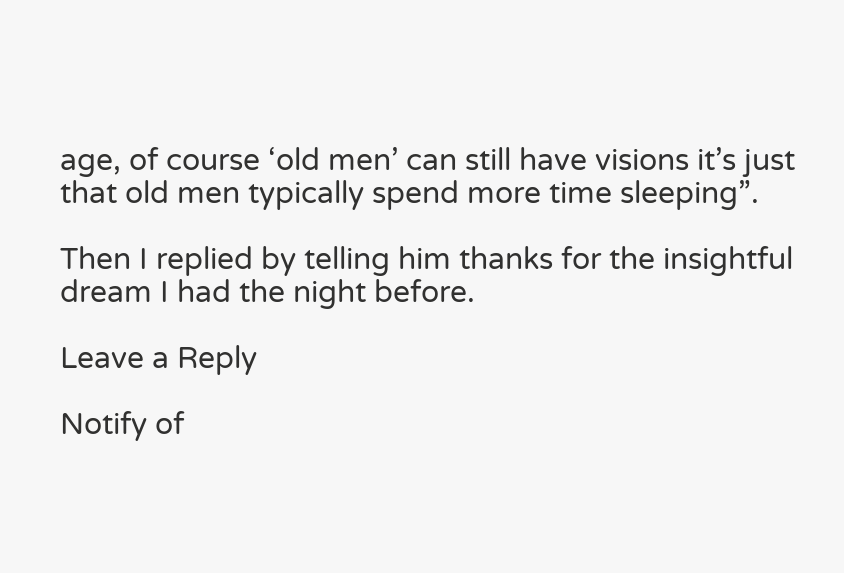age, of course ‘old men’ can still have visions it’s just that old men typically spend more time sleeping”.

Then I replied by telling him thanks for the insightful dream I had the night before.

Leave a Reply

Notify of